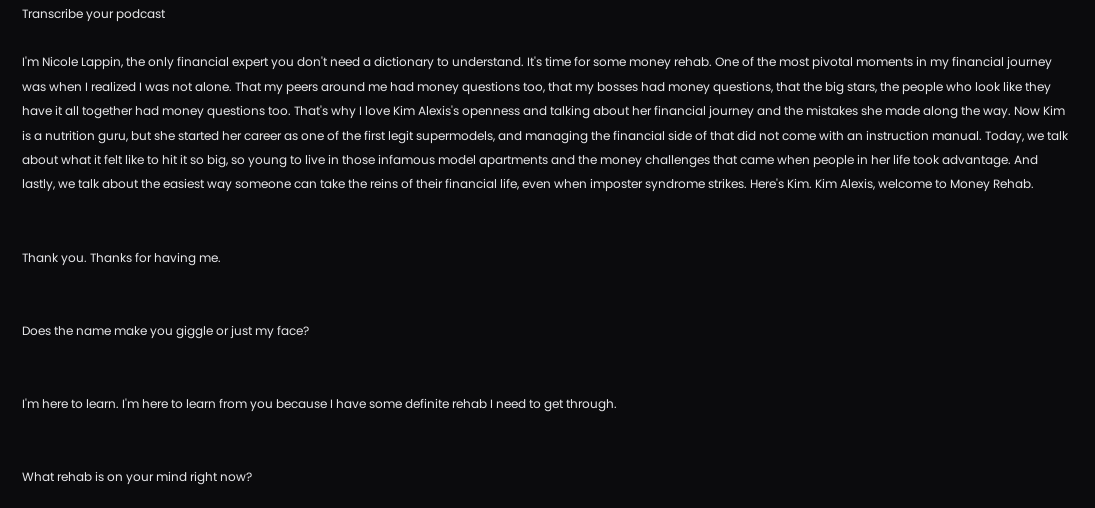Transcribe your podcast

I'm Nicole Lappin, the only financial expert you don't need a dictionary to understand. It's time for some money rehab. One of the most pivotal moments in my financial journey was when I realized I was not alone. That my peers around me had money questions too, that my bosses had money questions, that the big stars, the people who look like they have it all together had money questions too. That's why I love Kim Alexis's openness and talking about her financial journey and the mistakes she made along the way. Now Kim is a nutrition guru, but she started her career as one of the first legit supermodels, and managing the financial side of that did not come with an instruction manual. Today, we talk about what it felt like to hit it so big, so young to live in those infamous model apartments and the money challenges that came when people in her life took advantage. And lastly, we talk about the easiest way someone can take the reins of their financial life, even when imposter syndrome strikes. Here's Kim. Kim Alexis, welcome to Money Rehab.


Thank you. Thanks for having me.


Does the name make you giggle or just my face?


I'm here to learn. I'm here to learn from you because I have some definite rehab I need to get through.


What rehab is on your mind right now?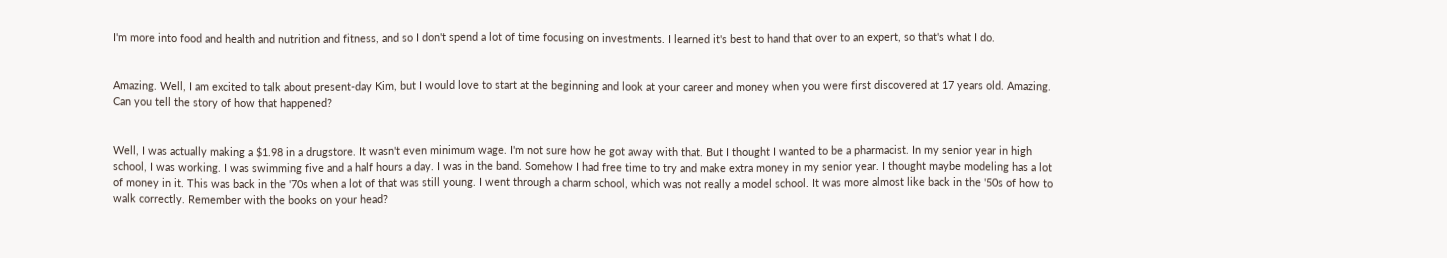I'm more into food and health and nutrition and fitness, and so I don't spend a lot of time focusing on investments. I learned it's best to hand that over to an expert, so that's what I do.


Amazing. Well, I am excited to talk about present-day Kim, but I would love to start at the beginning and look at your career and money when you were first discovered at 17 years old. Amazing. Can you tell the story of how that happened?


Well, I was actually making a $1.98 in a drugstore. It wasn't even minimum wage. I'm not sure how he got away with that. But I thought I wanted to be a pharmacist. In my senior year in high school, I was working. I was swimming five and a half hours a day. I was in the band. Somehow I had free time to try and make extra money in my senior year. I thought maybe modeling has a lot of money in it. This was back in the '70s when a lot of that was still young. I went through a charm school, which was not really a model school. It was more almost like back in the '50s of how to walk correctly. Remember with the books on your head?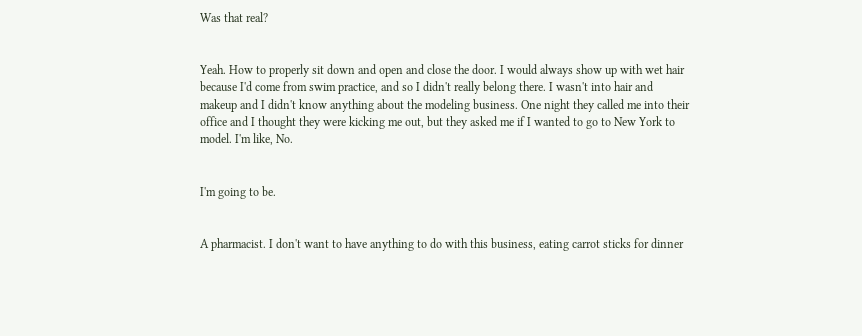Was that real?


Yeah. How to properly sit down and open and close the door. I would always show up with wet hair because I'd come from swim practice, and so I didn't really belong there. I wasn't into hair and makeup and I didn't know anything about the modeling business. One night they called me into their office and I thought they were kicking me out, but they asked me if I wanted to go to New York to model. I'm like, No.


I'm going to be.


A pharmacist. I don't want to have anything to do with this business, eating carrot sticks for dinner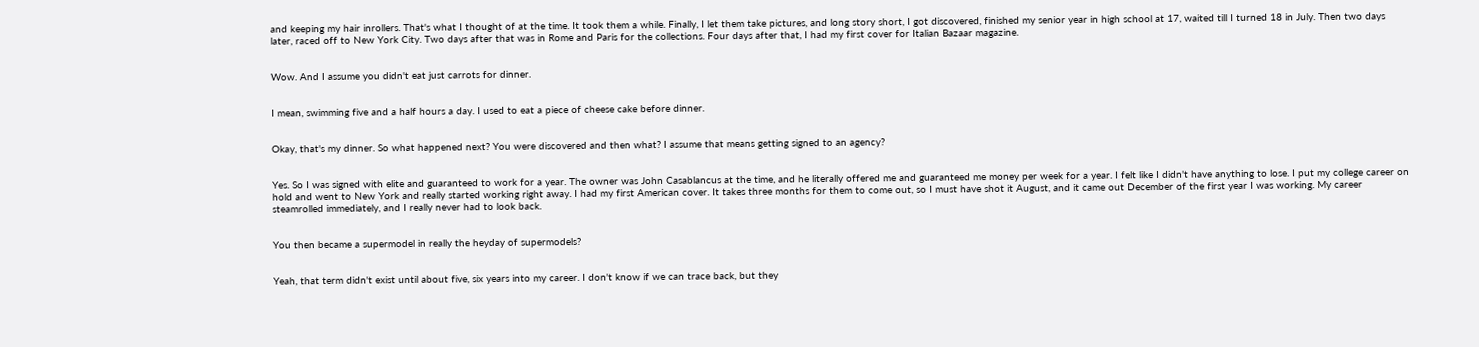and keeping my hair inrollers. That's what I thought of at the time. It took them a while. Finally, I let them take pictures, and long story short, I got discovered, finished my senior year in high school at 17, waited till I turned 18 in July. Then two days later, raced off to New York City. Two days after that was in Rome and Paris for the collections. Four days after that, I had my first cover for Italian Bazaar magazine.


Wow. And I assume you didn't eat just carrots for dinner.


I mean, swimming five and a half hours a day. I used to eat a piece of cheese cake before dinner.


Okay, that's my dinner. So what happened next? You were discovered and then what? I assume that means getting signed to an agency?


Yes. So I was signed with elite and guaranteed to work for a year. The owner was John Casablancus at the time, and he literally offered me and guaranteed me money per week for a year. I felt like I didn't have anything to lose. I put my college career on hold and went to New York and really started working right away. I had my first American cover. It takes three months for them to come out, so I must have shot it August, and it came out December of the first year I was working. My career steamrolled immediately, and I really never had to look back.


You then became a supermodel in really the heyday of supermodels?


Yeah, that term didn't exist until about five, six years into my career. I don't know if we can trace back, but they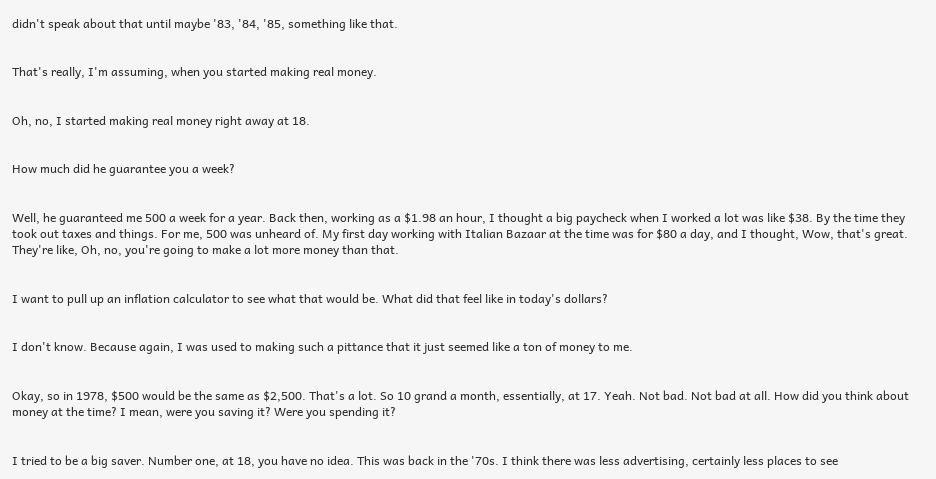didn't speak about that until maybe '83, '84, '85, something like that.


That's really, I'm assuming, when you started making real money.


Oh, no, I started making real money right away at 18.


How much did he guarantee you a week?


Well, he guaranteed me 500 a week for a year. Back then, working as a $1.98 an hour, I thought a big paycheck when I worked a lot was like $38. By the time they took out taxes and things. For me, 500 was unheard of. My first day working with Italian Bazaar at the time was for $80 a day, and I thought, Wow, that's great. They're like, Oh, no, you're going to make a lot more money than that.


I want to pull up an inflation calculator to see what that would be. What did that feel like in today's dollars?


I don't know. Because again, I was used to making such a pittance that it just seemed like a ton of money to me.


Okay, so in 1978, $500 would be the same as $2,500. That's a lot. So 10 grand a month, essentially, at 17. Yeah. Not bad. Not bad at all. How did you think about money at the time? I mean, were you saving it? Were you spending it?


I tried to be a big saver. Number one, at 18, you have no idea. This was back in the '70s. I think there was less advertising, certainly less places to see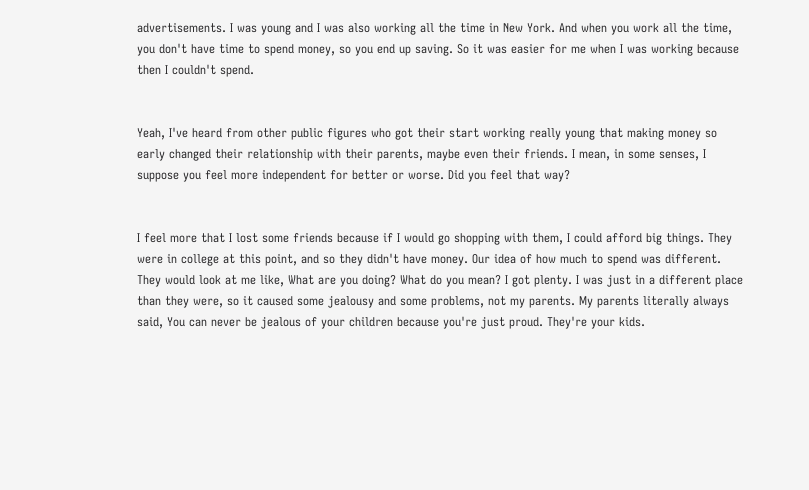advertisements. I was young and I was also working all the time in New York. And when you work all the time, you don't have time to spend money, so you end up saving. So it was easier for me when I was working because then I couldn't spend.


Yeah, I've heard from other public figures who got their start working really young that making money so early changed their relationship with their parents, maybe even their friends. I mean, in some senses, I suppose you feel more independent for better or worse. Did you feel that way?


I feel more that I lost some friends because if I would go shopping with them, I could afford big things. They were in college at this point, and so they didn't have money. Our idea of how much to spend was different. They would look at me like, What are you doing? What do you mean? I got plenty. I was just in a different place than they were, so it caused some jealousy and some problems, not my parents. My parents literally always said, You can never be jealous of your children because you're just proud. They're your kids.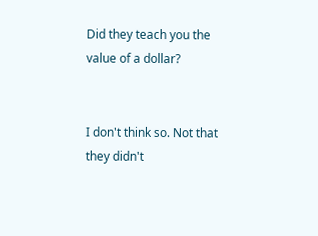Did they teach you the value of a dollar?


I don't think so. Not that they didn't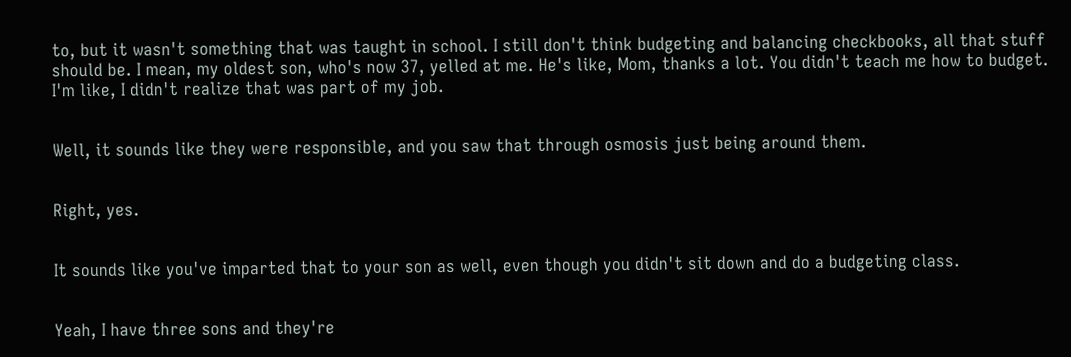to, but it wasn't something that was taught in school. I still don't think budgeting and balancing checkbooks, all that stuff should be. I mean, my oldest son, who's now 37, yelled at me. He's like, Mom, thanks a lot. You didn't teach me how to budget. I'm like, I didn't realize that was part of my job.


Well, it sounds like they were responsible, and you saw that through osmosis just being around them.


Right, yes.


It sounds like you've imparted that to your son as well, even though you didn't sit down and do a budgeting class.


Yeah, I have three sons and they're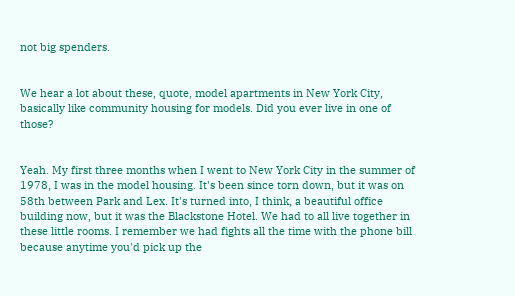not big spenders.


We hear a lot about these, quote, model apartments in New York City, basically like community housing for models. Did you ever live in one of those?


Yeah. My first three months when I went to New York City in the summer of 1978, I was in the model housing. It's been since torn down, but it was on 58th between Park and Lex. It's turned into, I think, a beautiful office building now, but it was the Blackstone Hotel. We had to all live together in these little rooms. I remember we had fights all the time with the phone bill because anytime you'd pick up the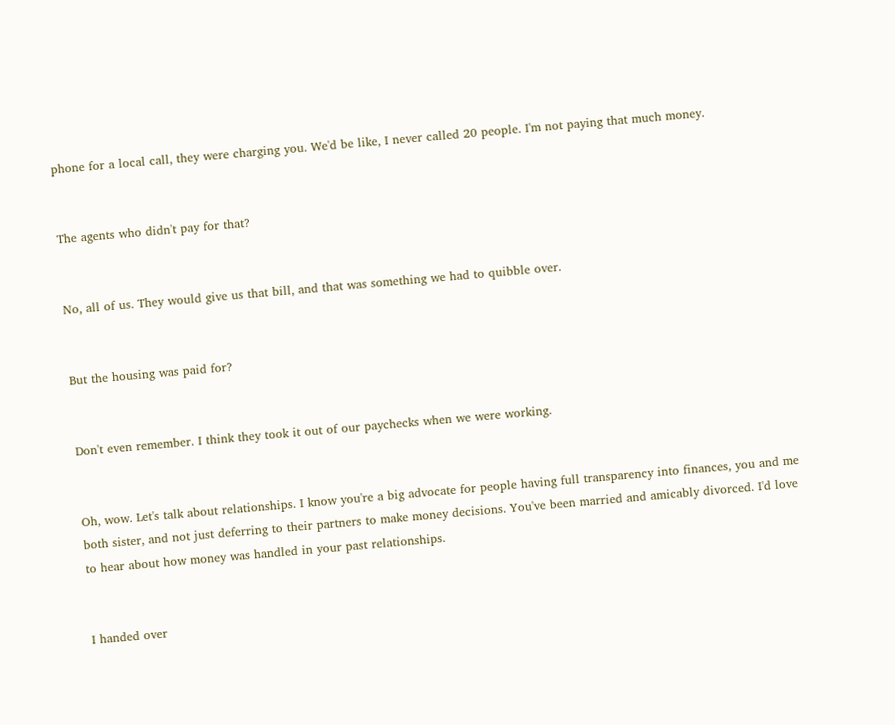phone for a local call, they were charging you. We'd be like, I never called 20 people. I'm not paying that much money.


The agents who didn't pay for that?


No, all of us. They would give us that bill, and that was something we had to quibble over.


But the housing was paid for?


Don't even remember. I think they took it out of our paychecks when we were working.


Oh, wow. Let's talk about relationships. I know you're a big advocate for people having full transparency into finances, you and me both sister, and not just deferring to their partners to make money decisions. You've been married and amicably divorced. I'd love to hear about how money was handled in your past relationships.


I handed over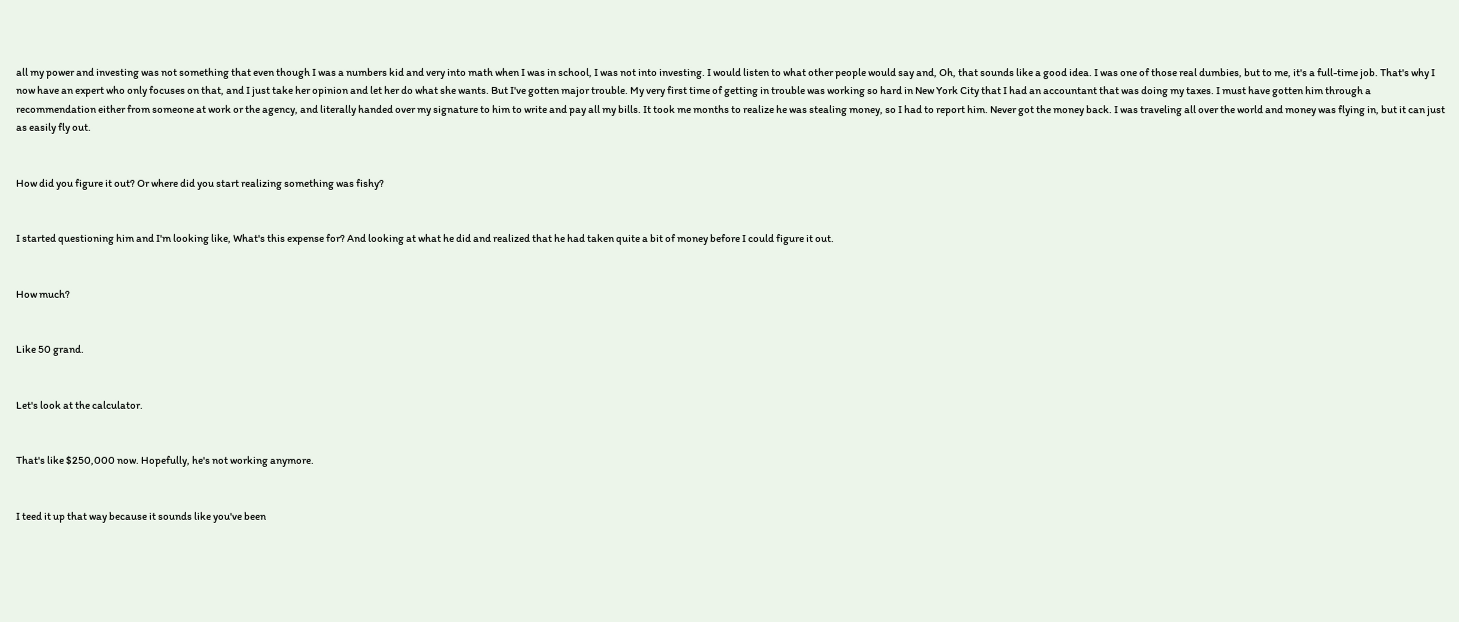all my power and investing was not something that even though I was a numbers kid and very into math when I was in school, I was not into investing. I would listen to what other people would say and, Oh, that sounds like a good idea. I was one of those real dumbies, but to me, it's a full-time job. That's why I now have an expert who only focuses on that, and I just take her opinion and let her do what she wants. But I've gotten major trouble. My very first time of getting in trouble was working so hard in New York City that I had an accountant that was doing my taxes. I must have gotten him through a recommendation either from someone at work or the agency, and literally handed over my signature to him to write and pay all my bills. It took me months to realize he was stealing money, so I had to report him. Never got the money back. I was traveling all over the world and money was flying in, but it can just as easily fly out.


How did you figure it out? Or where did you start realizing something was fishy?


I started questioning him and I'm looking like, What's this expense for? And looking at what he did and realized that he had taken quite a bit of money before I could figure it out.


How much?


Like 50 grand.


Let's look at the calculator.


That's like $250,000 now. Hopefully, he's not working anymore.


I teed it up that way because it sounds like you've been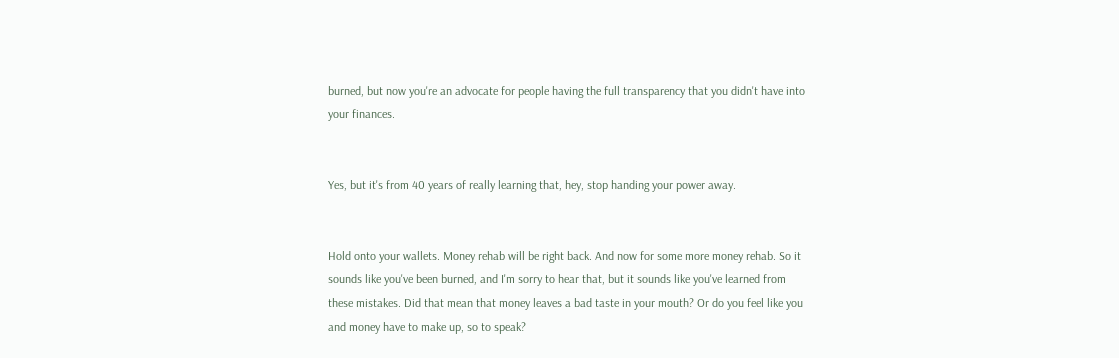burned, but now you're an advocate for people having the full transparency that you didn't have into your finances.


Yes, but it's from 40 years of really learning that, hey, stop handing your power away.


Hold onto your wallets. Money rehab will be right back. And now for some more money rehab. So it sounds like you've been burned, and I'm sorry to hear that, but it sounds like you've learned from these mistakes. Did that mean that money leaves a bad taste in your mouth? Or do you feel like you and money have to make up, so to speak?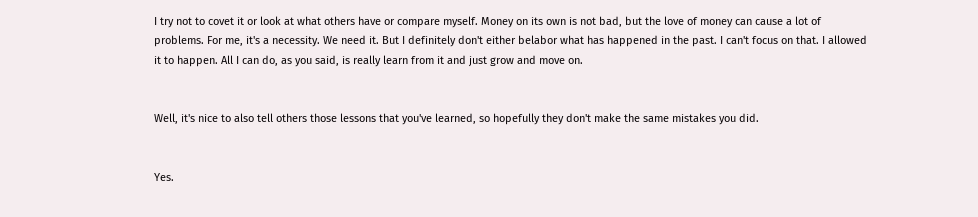I try not to covet it or look at what others have or compare myself. Money on its own is not bad, but the love of money can cause a lot of problems. For me, it's a necessity. We need it. But I definitely don't either belabor what has happened in the past. I can't focus on that. I allowed it to happen. All I can do, as you said, is really learn from it and just grow and move on.


Well, it's nice to also tell others those lessons that you've learned, so hopefully they don't make the same mistakes you did.


Yes.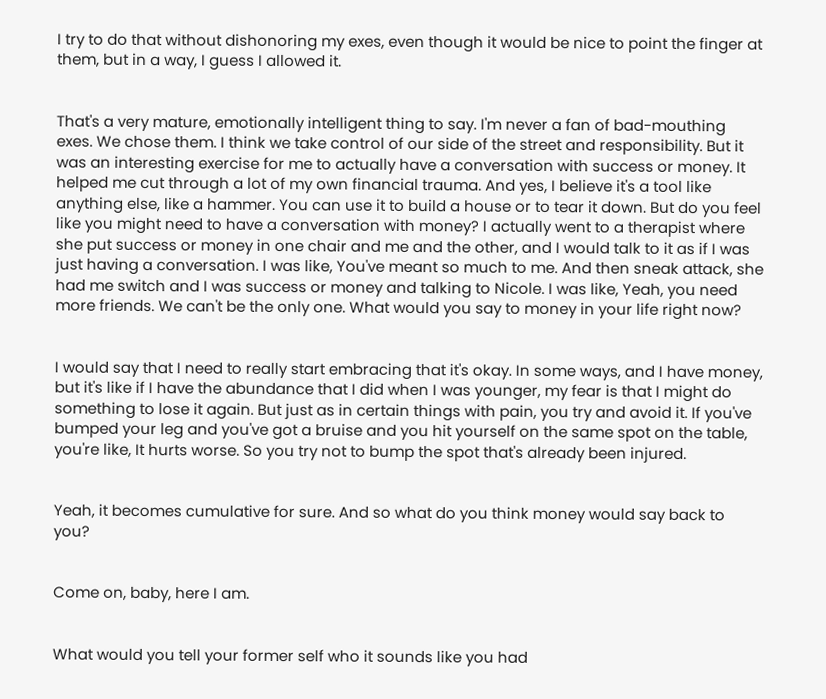I try to do that without dishonoring my exes, even though it would be nice to point the finger at them, but in a way, I guess I allowed it.


That's a very mature, emotionally intelligent thing to say. I'm never a fan of bad-mouthing exes. We chose them. I think we take control of our side of the street and responsibility. But it was an interesting exercise for me to actually have a conversation with success or money. It helped me cut through a lot of my own financial trauma. And yes, I believe it's a tool like anything else, like a hammer. You can use it to build a house or to tear it down. But do you feel like you might need to have a conversation with money? I actually went to a therapist where she put success or money in one chair and me and the other, and I would talk to it as if I was just having a conversation. I was like, You've meant so much to me. And then sneak attack, she had me switch and I was success or money and talking to Nicole. I was like, Yeah, you need more friends. We can't be the only one. What would you say to money in your life right now?


I would say that I need to really start embracing that it's okay. In some ways, and I have money, but it's like if I have the abundance that I did when I was younger, my fear is that I might do something to lose it again. But just as in certain things with pain, you try and avoid it. If you've bumped your leg and you've got a bruise and you hit yourself on the same spot on the table, you're like, It hurts worse. So you try not to bump the spot that's already been injured.


Yeah, it becomes cumulative for sure. And so what do you think money would say back to you?


Come on, baby, here I am.


What would you tell your former self who it sounds like you had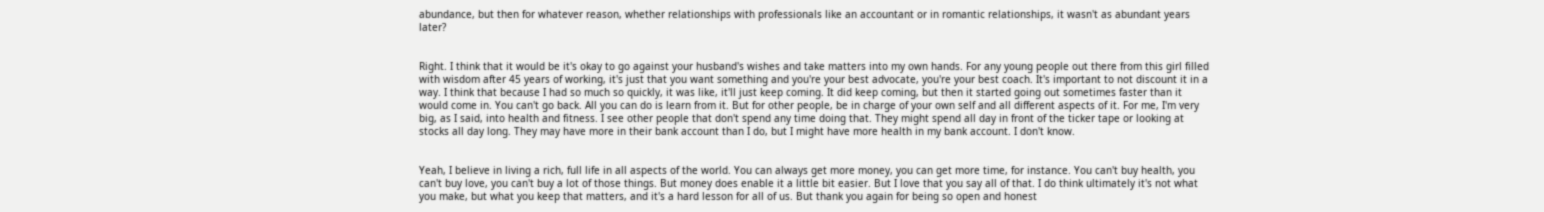abundance, but then for whatever reason, whether relationships with professionals like an accountant or in romantic relationships, it wasn't as abundant years later?


Right. I think that it would be it's okay to go against your husband's wishes and take matters into my own hands. For any young people out there from this girl filled with wisdom after 45 years of working, it's just that you want something and you're your best advocate, you're your best coach. It's important to not discount it in a way. I think that because I had so much so quickly, it was like, it'll just keep coming. It did keep coming, but then it started going out sometimes faster than it would come in. You can't go back. All you can do is learn from it. But for other people, be in charge of your own self and all different aspects of it. For me, I'm very big, as I said, into health and fitness. I see other people that don't spend any time doing that. They might spend all day in front of the ticker tape or looking at stocks all day long. They may have more in their bank account than I do, but I might have more health in my bank account. I don't know.


Yeah, I believe in living a rich, full life in all aspects of the world. You can always get more money, you can get more time, for instance. You can't buy health, you can't buy love, you can't buy a lot of those things. But money does enable it a little bit easier. But I love that you say all of that. I do think ultimately it's not what you make, but what you keep that matters, and it's a hard lesson for all of us. But thank you again for being so open and honest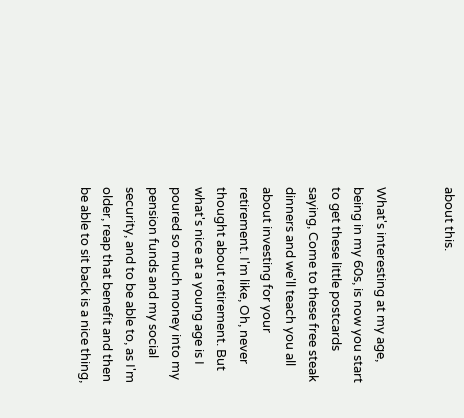about this.


What's interesting at my age, being in my 60s, is now you start to get these little postcards saying, Come to these free steak dinners and we'll teach you all about investing for your retirement. I'm like, Oh, never thought about retirement. But what's nice at a young age is I poured so much money into my pension funds and my social security, and to be able to, as I'm older, reap that benefit and then be able to sit back is a nice thing,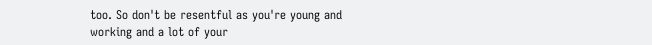too. So don't be resentful as you're young and working and a lot of your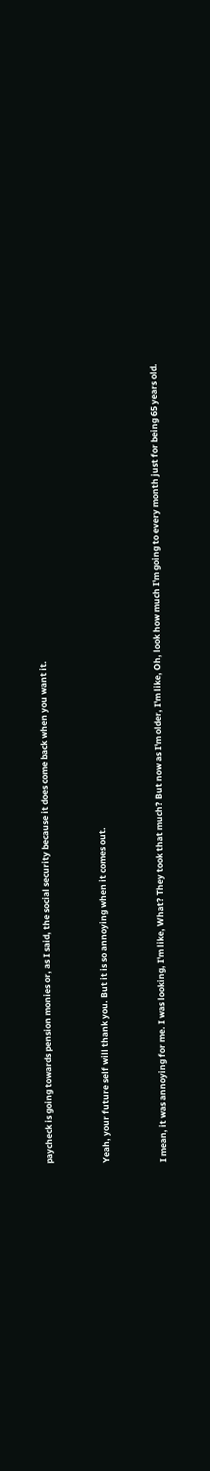paycheck is going towards pension monies or, as I said, the social security because it does come back when you want it.


Yeah, your future self will thank you. But it is so annoying when it comes out.


I mean, it was annoying for me. I was looking, I'm like, What? They took that much? But now as I'm older, I'm like, Oh, look how much I'm going to every month just for being 65 years old.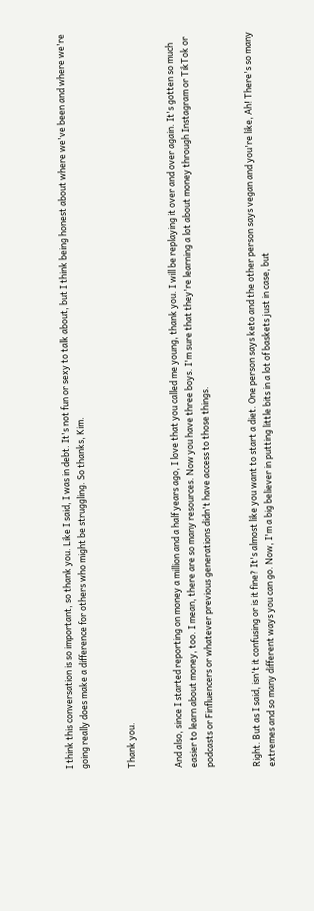I think this conversation is so important, so thank you. Like I said, I was in debt. It's not fun or sexy to talk about, but I think being honest about where we've been and where we're going really does make a difference for others who might be struggling. So thanks, Kim.


Thank you.


And also, since I started reporting on money a million and a half years ago, I love that you called me young, thank you. I will be replaying it over and over again. It's gotten so much easier to learn about money, too. I mean, there are so many resources. Now you have three boys. I'm sure that they're learning a lot about money through Instagram or TikTok or podcasts or Finfluencers or whatever previous generations didn't have access to those things.


Right. But as I said, isn't it confusing or is it fine? It's almost like you want to start a diet. One person says keto and the other person says vegan and you're like, Ah! There's so many extremes and so many different ways you can go. Now, I'm a big believer in putting little bits in a lot of baskets just in case, but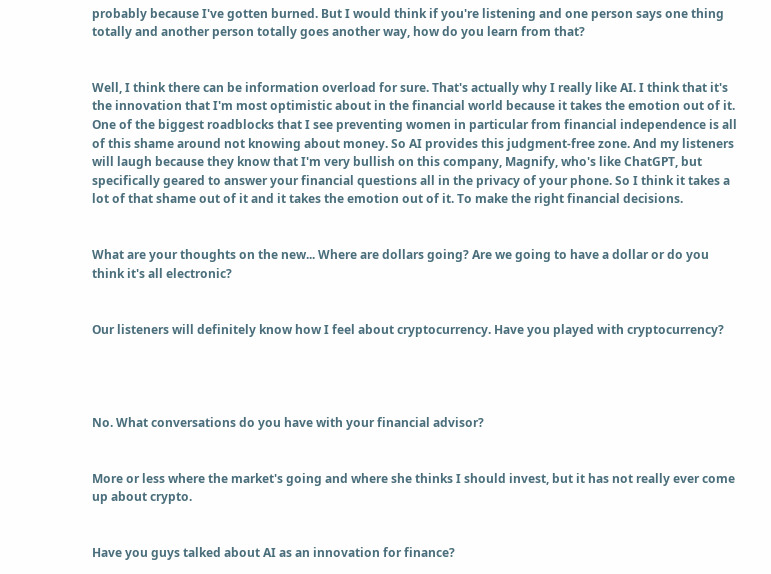probably because I've gotten burned. But I would think if you're listening and one person says one thing totally and another person totally goes another way, how do you learn from that?


Well, I think there can be information overload for sure. That's actually why I really like AI. I think that it's the innovation that I'm most optimistic about in the financial world because it takes the emotion out of it. One of the biggest roadblocks that I see preventing women in particular from financial independence is all of this shame around not knowing about money. So AI provides this judgment-free zone. And my listeners will laugh because they know that I'm very bullish on this company, Magnify, who's like ChatGPT, but specifically geared to answer your financial questions all in the privacy of your phone. So I think it takes a lot of that shame out of it and it takes the emotion out of it. To make the right financial decisions.


What are your thoughts on the new... Where are dollars going? Are we going to have a dollar or do you think it's all electronic?


Our listeners will definitely know how I feel about cryptocurrency. Have you played with cryptocurrency?




No. What conversations do you have with your financial advisor?


More or less where the market's going and where she thinks I should invest, but it has not really ever come up about crypto.


Have you guys talked about AI as an innovation for finance?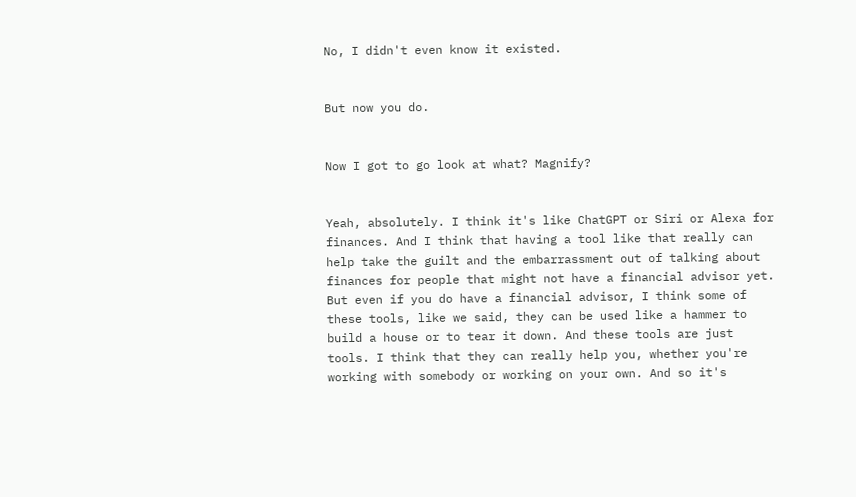No, I didn't even know it existed.


But now you do.


Now I got to go look at what? Magnify?


Yeah, absolutely. I think it's like ChatGPT or Siri or Alexa for finances. And I think that having a tool like that really can help take the guilt and the embarrassment out of talking about finances for people that might not have a financial advisor yet. But even if you do have a financial advisor, I think some of these tools, like we said, they can be used like a hammer to build a house or to tear it down. And these tools are just tools. I think that they can really help you, whether you're working with somebody or working on your own. And so it's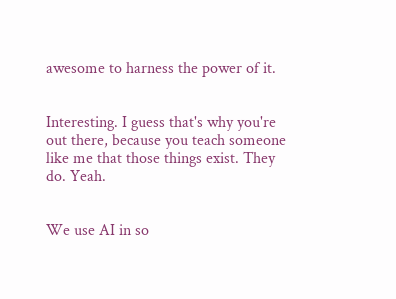awesome to harness the power of it.


Interesting. I guess that's why you're out there, because you teach someone like me that those things exist. They do. Yeah.


We use AI in so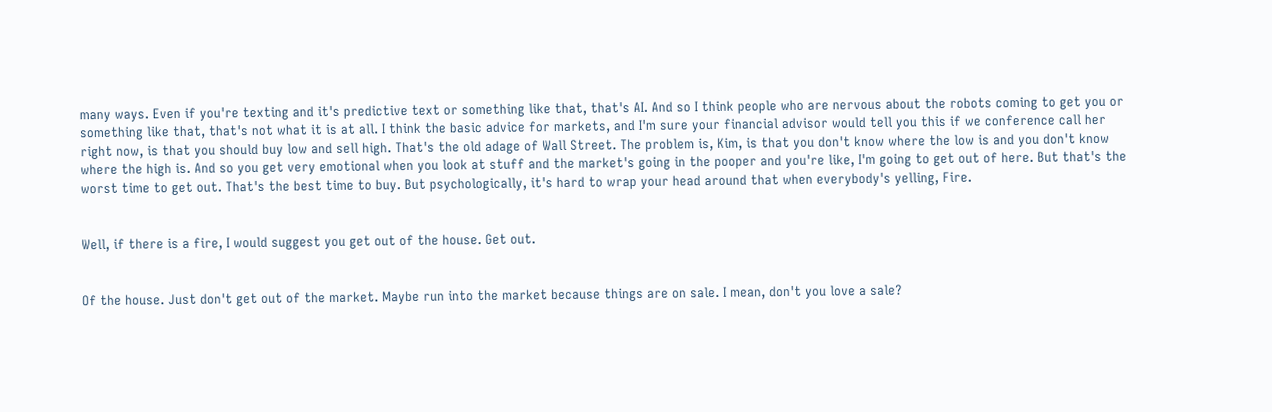many ways. Even if you're texting and it's predictive text or something like that, that's AI. And so I think people who are nervous about the robots coming to get you or something like that, that's not what it is at all. I think the basic advice for markets, and I'm sure your financial advisor would tell you this if we conference call her right now, is that you should buy low and sell high. That's the old adage of Wall Street. The problem is, Kim, is that you don't know where the low is and you don't know where the high is. And so you get very emotional when you look at stuff and the market's going in the pooper and you're like, I'm going to get out of here. But that's the worst time to get out. That's the best time to buy. But psychologically, it's hard to wrap your head around that when everybody's yelling, Fire.


Well, if there is a fire, I would suggest you get out of the house. Get out.


Of the house. Just don't get out of the market. Maybe run into the market because things are on sale. I mean, don't you love a sale?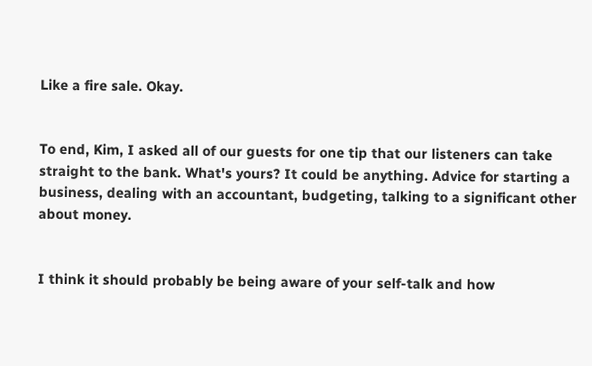Like a fire sale. Okay.


To end, Kim, I asked all of our guests for one tip that our listeners can take straight to the bank. What's yours? It could be anything. Advice for starting a business, dealing with an accountant, budgeting, talking to a significant other about money.


I think it should probably be being aware of your self-talk and how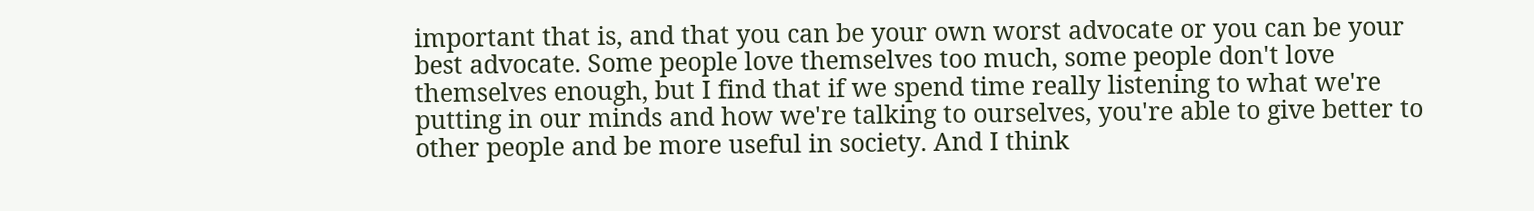important that is, and that you can be your own worst advocate or you can be your best advocate. Some people love themselves too much, some people don't love themselves enough, but I find that if we spend time really listening to what we're putting in our minds and how we're talking to ourselves, you're able to give better to other people and be more useful in society. And I think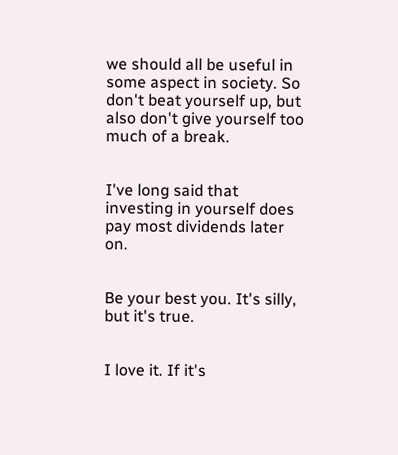we should all be useful in some aspect in society. So don't beat yourself up, but also don't give yourself too much of a break.


I've long said that investing in yourself does pay most dividends later on.


Be your best you. It's silly, but it's true.


I love it. If it's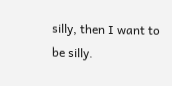silly, then I want to be silly.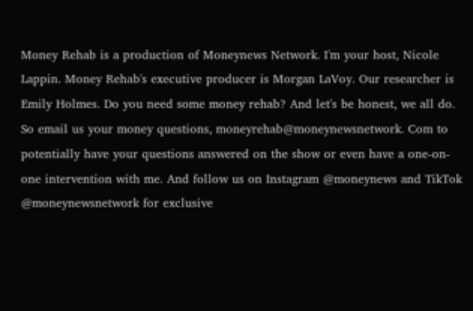Money Rehab is a production of Moneynews Network. I'm your host, Nicole Lappin. Money Rehab's executive producer is Morgan LaVoy. Our researcher is Emily Holmes. Do you need some money rehab? And let's be honest, we all do. So email us your money questions, moneyrehab@moneynewsnetwork. Com to potentially have your questions answered on the show or even have a one-on-one intervention with me. And follow us on Instagram @moneynews and TikTok @moneynewsnetwork for exclusive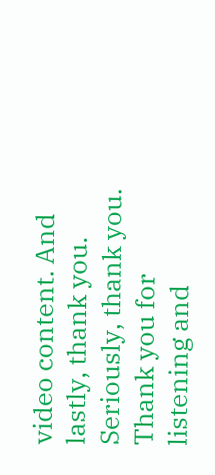video content. And lastly, thank you. Seriously, thank you. Thank you for listening and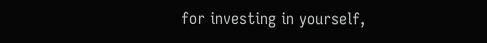for investing in yourself,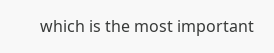which is the most important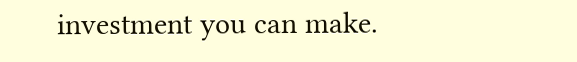investment you can make.